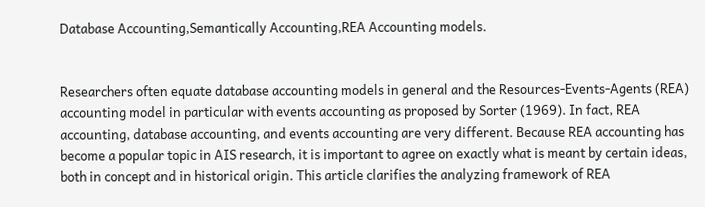Database Accounting,Semantically Accounting,REA Accounting models.


Researchers often equate database accounting models in general and the Resources-Events-Agents (REA) accounting model in particular with events accounting as proposed by Sorter (1969). In fact, REA accounting, database accounting, and events accounting are very different. Because REA accounting has become a popular topic in AIS research, it is important to agree on exactly what is meant by certain ideas, both in concept and in historical origin. This article clarifies the analyzing framework of REA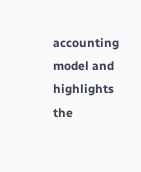accounting model and highlights the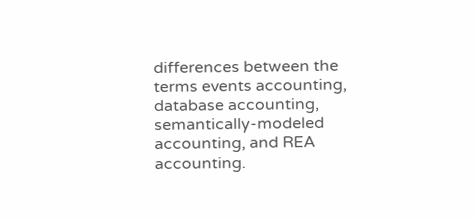differences between the terms events accounting, database accounting, semantically-modeled accounting, and REA accounting.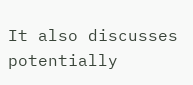It also discusses potentially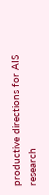productive directions for AIS research